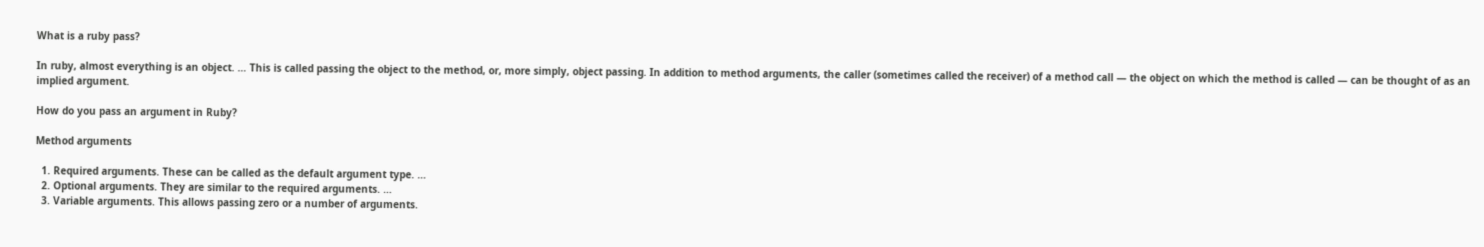What is a ruby pass?

In ruby, almost everything is an object. … This is called passing the object to the method, or, more simply, object passing. In addition to method arguments, the caller (sometimes called the receiver) of a method call — the object on which the method is called — can be thought of as an implied argument.

How do you pass an argument in Ruby?

Method arguments

  1. Required arguments. These can be called as the default argument type. …
  2. Optional arguments. They are similar to the required arguments. …
  3. Variable arguments. This allows passing zero or a number of arguments.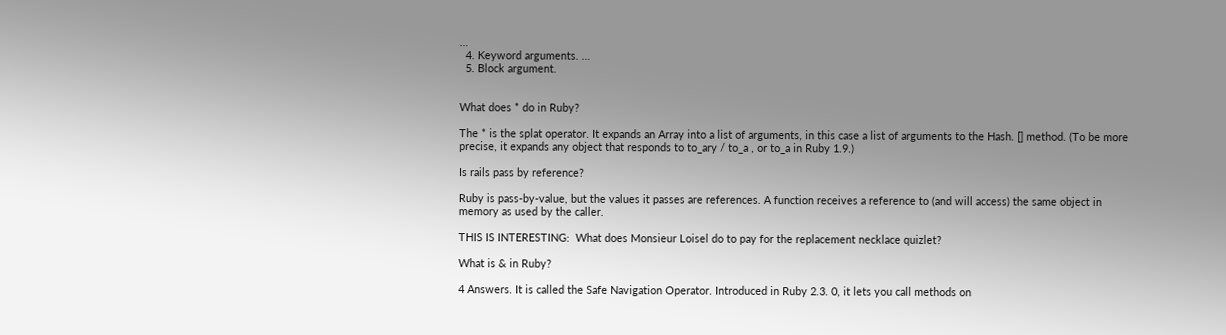…
  4. Keyword arguments. …
  5. Block argument.


What does * do in Ruby?

The * is the splat operator. It expands an Array into a list of arguments, in this case a list of arguments to the Hash. [] method. (To be more precise, it expands any object that responds to to_ary / to_a , or to_a in Ruby 1.9.)

Is rails pass by reference?

Ruby is pass-by-value, but the values it passes are references. A function receives a reference to (and will access) the same object in memory as used by the caller.

THIS IS INTERESTING:  What does Monsieur Loisel do to pay for the replacement necklace quizlet?

What is & in Ruby?

4 Answers. It is called the Safe Navigation Operator. Introduced in Ruby 2.3. 0, it lets you call methods on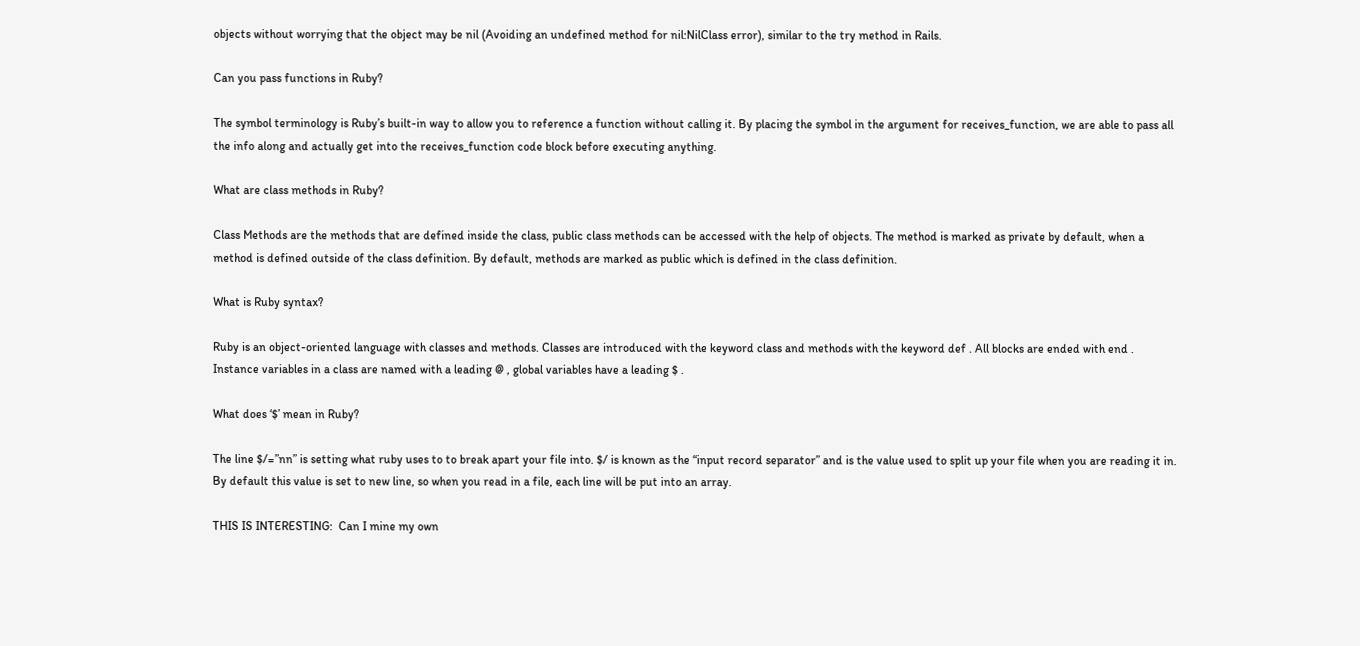objects without worrying that the object may be nil (Avoiding an undefined method for nil:NilClass error), similar to the try method in Rails.

Can you pass functions in Ruby?

The symbol terminology is Ruby’s built-in way to allow you to reference a function without calling it. By placing the symbol in the argument for receives_function, we are able to pass all the info along and actually get into the receives_function code block before executing anything.

What are class methods in Ruby?

Class Methods are the methods that are defined inside the class, public class methods can be accessed with the help of objects. The method is marked as private by default, when a method is defined outside of the class definition. By default, methods are marked as public which is defined in the class definition.

What is Ruby syntax?

Ruby is an object-oriented language with classes and methods. Classes are introduced with the keyword class and methods with the keyword def . All blocks are ended with end . Instance variables in a class are named with a leading @ , global variables have a leading $ .

What does ‘$’ mean in Ruby?

The line $/=”nn” is setting what ruby uses to to break apart your file into. $/ is known as the “input record separator” and is the value used to split up your file when you are reading it in. By default this value is set to new line, so when you read in a file, each line will be put into an array.

THIS IS INTERESTING:  Can I mine my own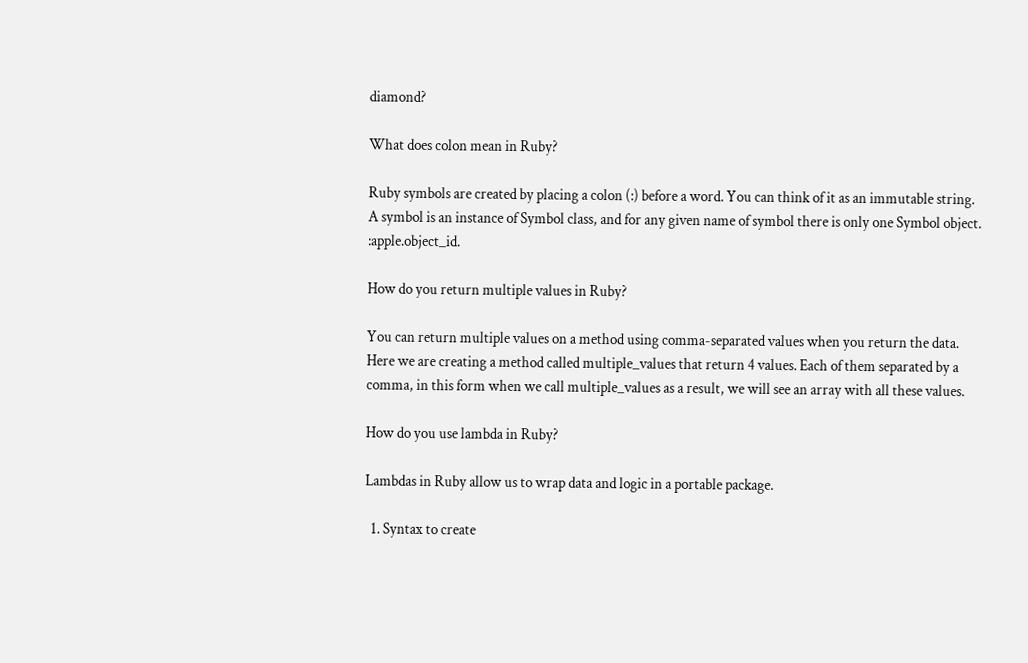diamond?

What does colon mean in Ruby?

Ruby symbols are created by placing a colon (:) before a word. You can think of it as an immutable string. A symbol is an instance of Symbol class, and for any given name of symbol there is only one Symbol object. :apple.object_id.

How do you return multiple values in Ruby?

You can return multiple values on a method using comma-separated values when you return the data. Here we are creating a method called multiple_values that return 4 values. Each of them separated by a comma, in this form when we call multiple_values as a result, we will see an array with all these values.

How do you use lambda in Ruby?

Lambdas in Ruby allow us to wrap data and logic in a portable package.

  1. Syntax to create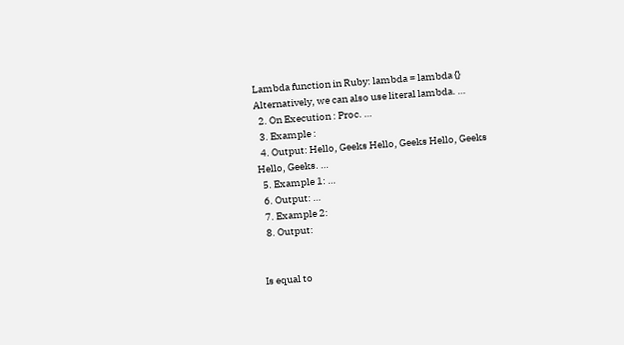Lambda function in Ruby: lambda = lambda {} Alternatively, we can also use literal lambda. …
  2. On Execution : Proc. …
  3. Example :
  4. Output: Hello, Geeks Hello, Geeks Hello, Geeks Hello, Geeks. …
  5. Example 1: …
  6. Output: …
  7. Example 2:
  8. Output:


Is equal to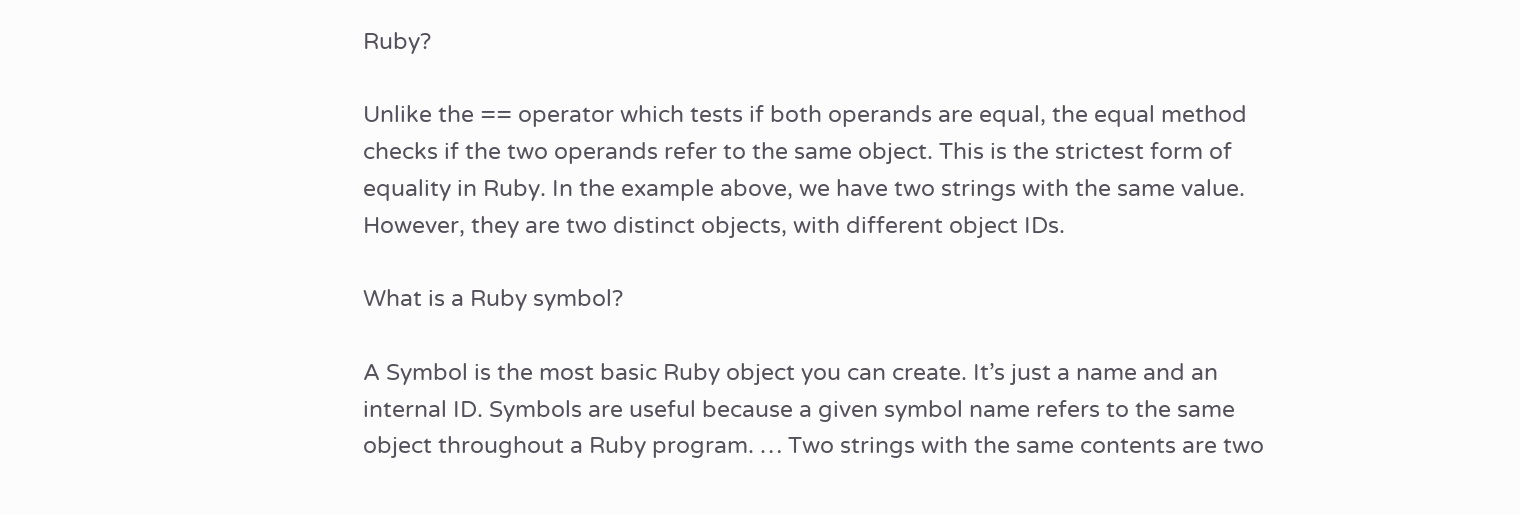Ruby?

Unlike the == operator which tests if both operands are equal, the equal method checks if the two operands refer to the same object. This is the strictest form of equality in Ruby. In the example above, we have two strings with the same value. However, they are two distinct objects, with different object IDs.

What is a Ruby symbol?

A Symbol is the most basic Ruby object you can create. It’s just a name and an internal ID. Symbols are useful because a given symbol name refers to the same object throughout a Ruby program. … Two strings with the same contents are two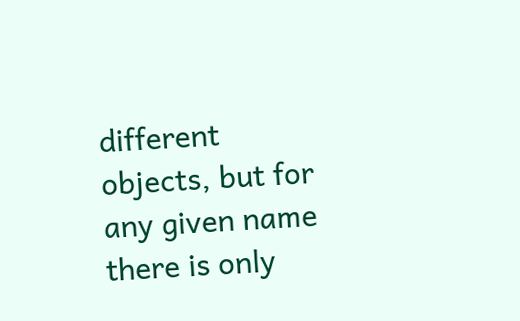different objects, but for any given name there is only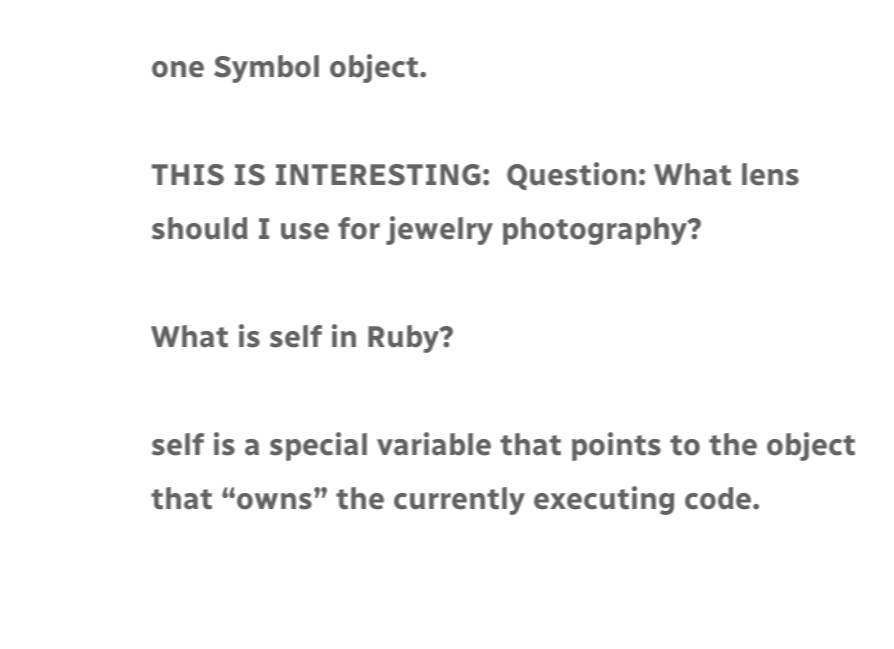one Symbol object.

THIS IS INTERESTING:  Question: What lens should I use for jewelry photography?

What is self in Ruby?

self is a special variable that points to the object that “owns” the currently executing code.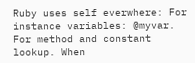Ruby uses self everwhere: For instance variables: @myvar. For method and constant lookup. When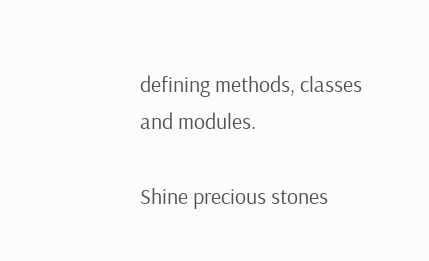defining methods, classes and modules.

Shine precious stones